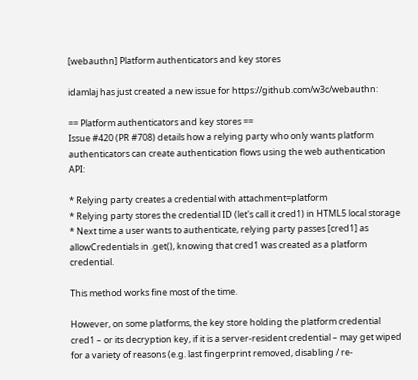[webauthn] Platform authenticators and key stores

idamlaj has just created a new issue for https://github.com/w3c/webauthn:

== Platform authenticators and key stores ==
Issue #420 (PR #708) details how a relying party who only wants platform authenticators can create authentication flows using the web authentication API:

* Relying party creates a credential with attachment=platform
* Relying party stores the credential ID (let's call it cred1) in HTML5 local storage
* Next time a user wants to authenticate, relying party passes [cred1] as allowCredentials in .get(), knowing that cred1 was created as a platform credential.

This method works fine most of the time.

However, on some platforms, the key store holding the platform credential cred1 – or its decryption key, if it is a server-resident credential – may get wiped for a variety of reasons (e.g. last fingerprint removed, disabling / re-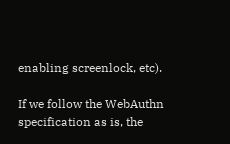enabling screenlock, etc).

If we follow the WebAuthn specification as is, the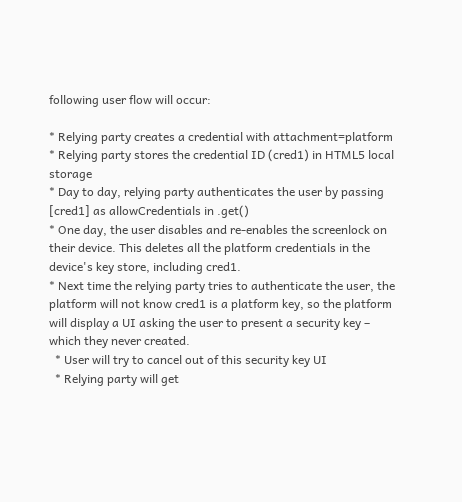following user flow will occur:

* Relying party creates a credential with attachment=platform
* Relying party stores the credential ID (cred1) in HTML5 local storage
* Day to day, relying party authenticates the user by passing [cred1] as allowCredentials in .get()
* One day, the user disables and re-enables the screenlock on their device. This deletes all the platform credentials in the device's key store, including cred1.
* Next time the relying party tries to authenticate the user, the platform will not know cred1 is a platform key, so the platform will display a UI asking the user to present a security key – which they never created.
  * User will try to cancel out of this security key UI
  * Relying party will get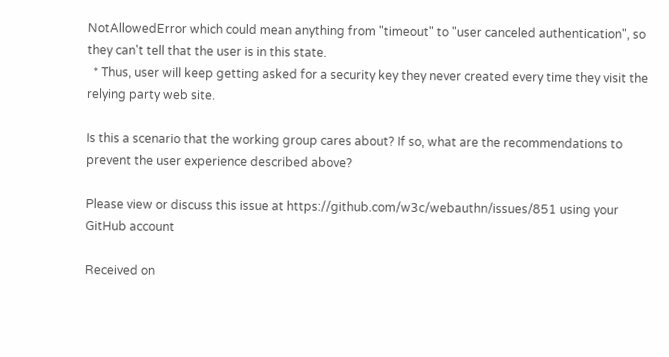NotAllowedError which could mean anything from "timeout" to "user canceled authentication", so they can't tell that the user is in this state.
  * Thus, user will keep getting asked for a security key they never created every time they visit the relying party web site.

Is this a scenario that the working group cares about? If so, what are the recommendations to prevent the user experience described above?

Please view or discuss this issue at https://github.com/w3c/webauthn/issues/851 using your GitHub account

Received on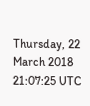Thursday, 22 March 2018 21:07:25 UTC